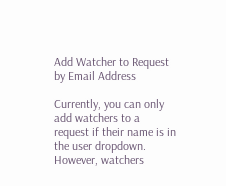Add Watcher to Request by Email Address

Currently, you can only add watchers to a request if their name is in the user dropdown. However, watchers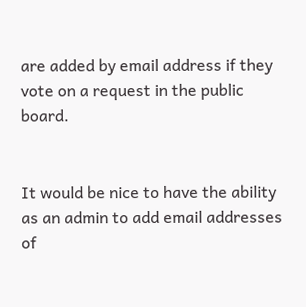are added by email address if they vote on a request in the public board.


It would be nice to have the ability as an admin to add email addresses of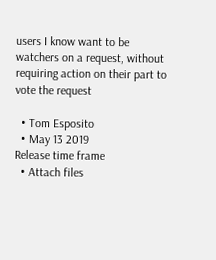users I know want to be watchers on a request, without requiring action on their part to vote the request

  • Tom Esposito
  • May 13 2019
Release time frame
  • Attach files